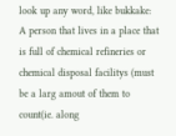look up any word, like bukkake:
A person that lives in a place that is full of chemical refineries or chemical disposal facilitys (must be a larg amout of them to count(ie. along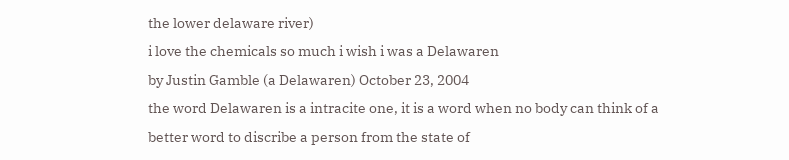the lower delaware river)
i love the chemicals so much i wish i was a Delawaren
by Justin Gamble (a Delawaren) October 23, 2004
the word Delawaren is a intracite one, it is a word when no body can think of a better word to discribe a person from the state of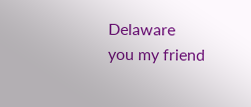Delaware
you my friend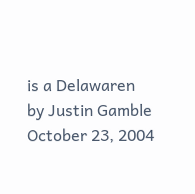is a Delawaren
by Justin Gamble October 23, 2004